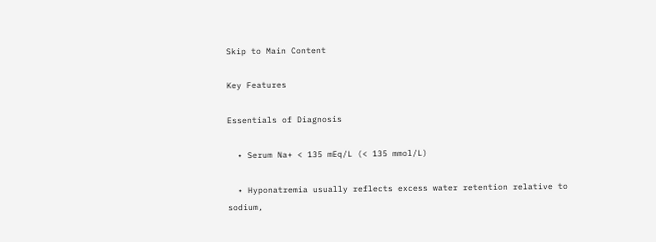Skip to Main Content

Key Features

Essentials of Diagnosis

  • Serum Na+ < 135 mEq/L (< 135 mmol/L)

  • Hyponatremia usually reflects excess water retention relative to sodium,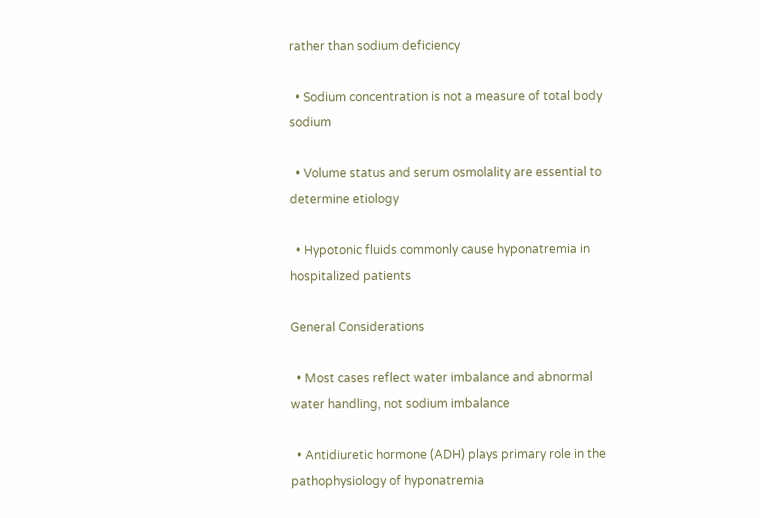rather than sodium deficiency

  • Sodium concentration is not a measure of total body sodium

  • Volume status and serum osmolality are essential to determine etiology

  • Hypotonic fluids commonly cause hyponatremia in hospitalized patients

General Considerations

  • Most cases reflect water imbalance and abnormal water handling, not sodium imbalance

  • Antidiuretic hormone (ADH) plays primary role in the pathophysiology of hyponatremia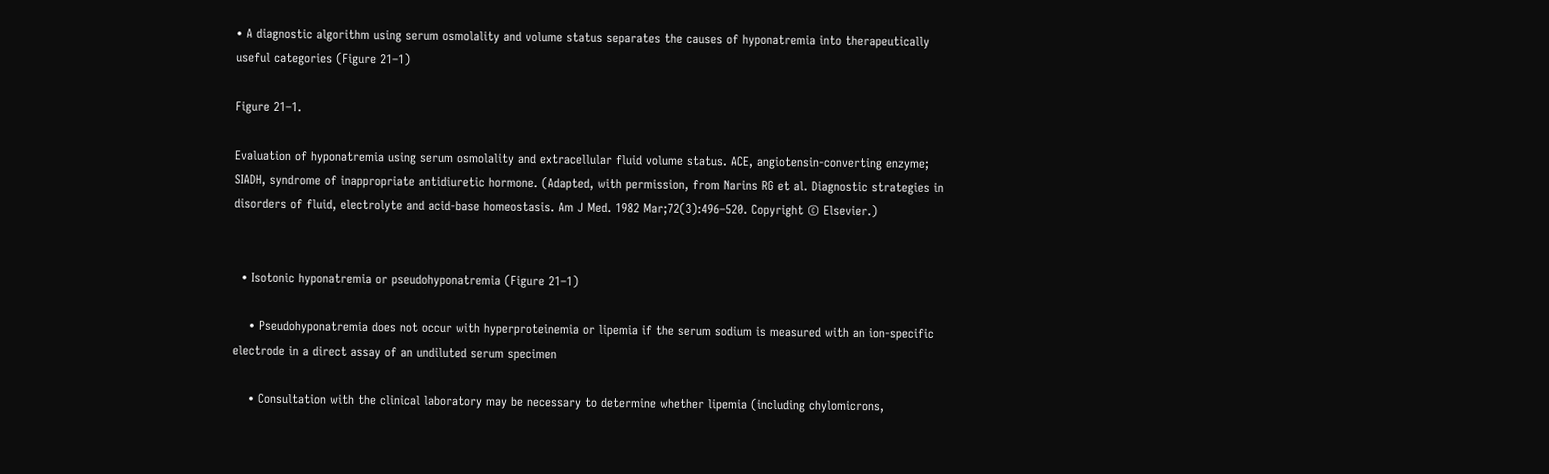• A diagnostic algorithm using serum osmolality and volume status separates the causes of hyponatremia into therapeutically useful categories (Figure 21–1)

Figure 21–1.

Evaluation of hyponatremia using serum osmolality and extracellular fluid volume status. ACE, angiotensin-converting enzyme; SIADH, syndrome of inappropriate antidiuretic hormone. (Adapted, with permission, from Narins RG et al. Diagnostic strategies in disorders of fluid, electrolyte and acid-base homeostasis. Am J Med. 1982 Mar;72(3):496–520. Copyright © Elsevier.)


  • Isotonic hyponatremia or pseudohyponatremia (Figure 21–1)

    • Pseudohyponatremia does not occur with hyperproteinemia or lipemia if the serum sodium is measured with an ion-specific electrode in a direct assay of an undiluted serum specimen

    • Consultation with the clinical laboratory may be necessary to determine whether lipemia (including chylomicrons,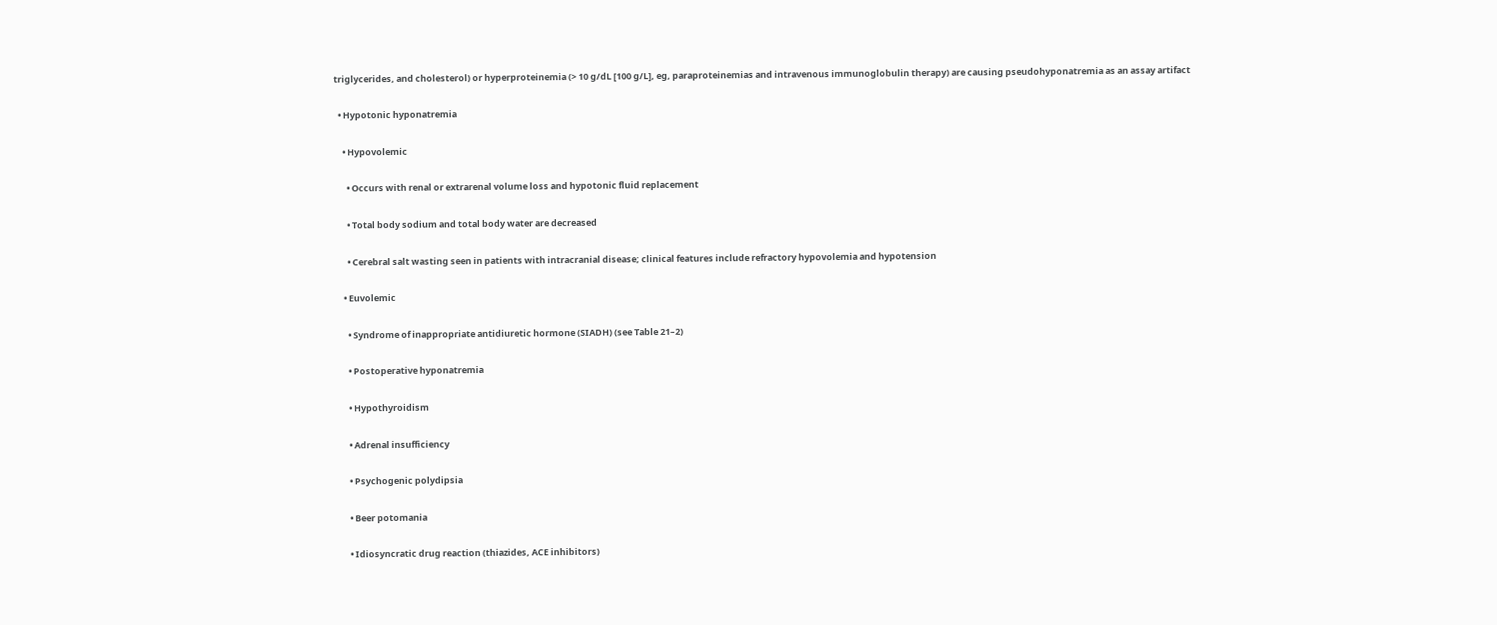triglycerides, and cholesterol) or hyperproteinemia (> 10 g/dL [100 g/L], eg, paraproteinemias and intravenous immunoglobulin therapy) are causing pseudohyponatremia as an assay artifact

  • Hypotonic hyponatremia

    • Hypovolemic

      • Occurs with renal or extrarenal volume loss and hypotonic fluid replacement

      • Total body sodium and total body water are decreased

      • Cerebral salt wasting seen in patients with intracranial disease; clinical features include refractory hypovolemia and hypotension

    • Euvolemic

      • Syndrome of inappropriate antidiuretic hormone (SIADH) (see Table 21–2)

      • Postoperative hyponatremia

      • Hypothyroidism

      • Adrenal insufficiency

      • Psychogenic polydipsia

      • Beer potomania

      • Idiosyncratic drug reaction (thiazides, ACE inhibitors)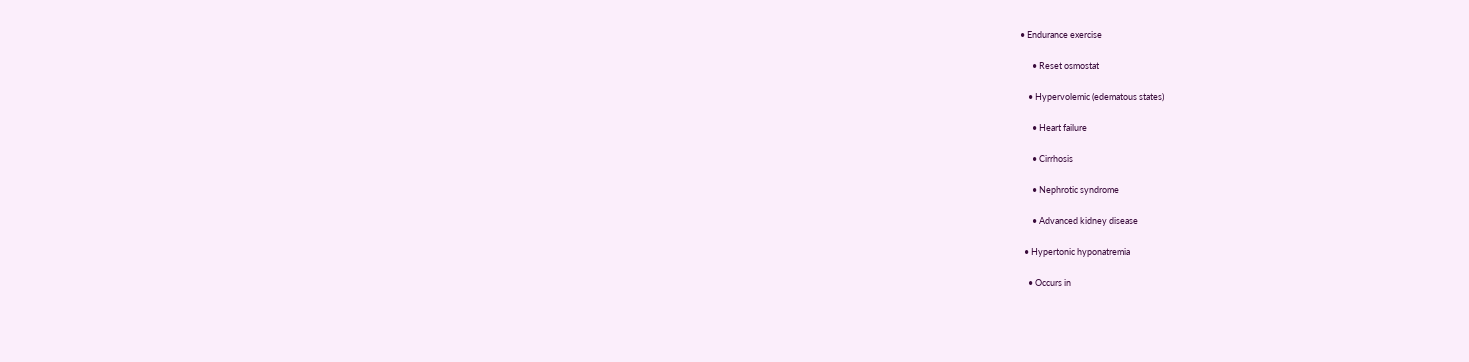• Endurance exercise

      • Reset osmostat

    • Hypervolemic (edematous states)

      • Heart failure

      • Cirrhosis

      • Nephrotic syndrome

      • Advanced kidney disease

  • Hypertonic hyponatremia

    • Occurs in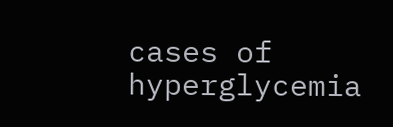cases of hyperglycemia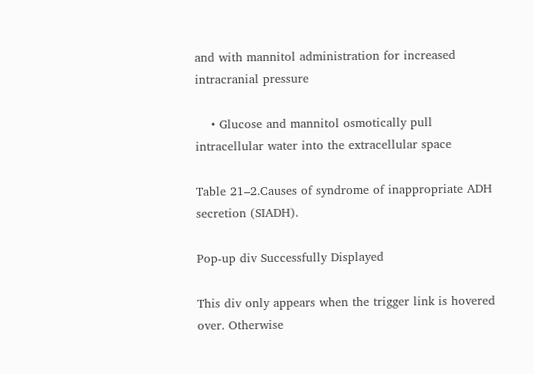and with mannitol administration for increased intracranial pressure

    • Glucose and mannitol osmotically pull intracellular water into the extracellular space

Table 21–2.Causes of syndrome of inappropriate ADH secretion (SIADH).

Pop-up div Successfully Displayed

This div only appears when the trigger link is hovered over. Otherwise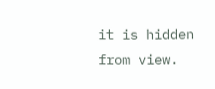it is hidden from view.